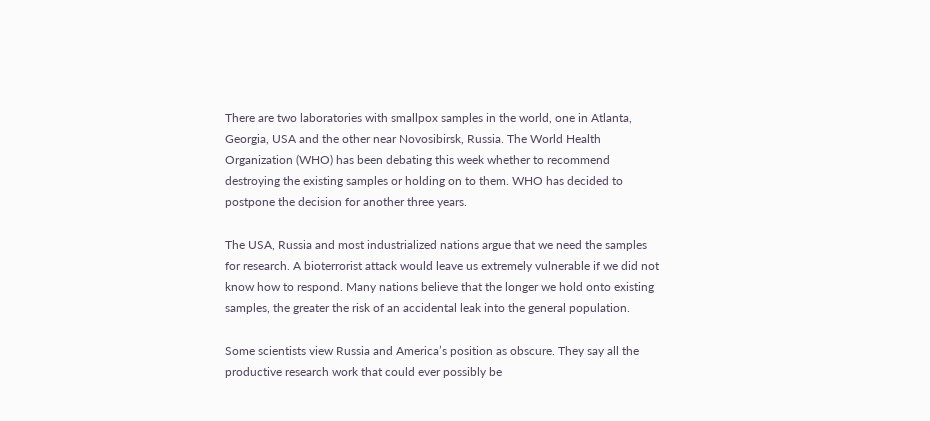There are two laboratories with smallpox samples in the world, one in Atlanta, Georgia, USA and the other near Novosibirsk, Russia. The World Health Organization (WHO) has been debating this week whether to recommend destroying the existing samples or holding on to them. WHO has decided to postpone the decision for another three years.

The USA, Russia and most industrialized nations argue that we need the samples for research. A bioterrorist attack would leave us extremely vulnerable if we did not know how to respond. Many nations believe that the longer we hold onto existing samples, the greater the risk of an accidental leak into the general population.

Some scientists view Russia and America’s position as obscure. They say all the productive research work that could ever possibly be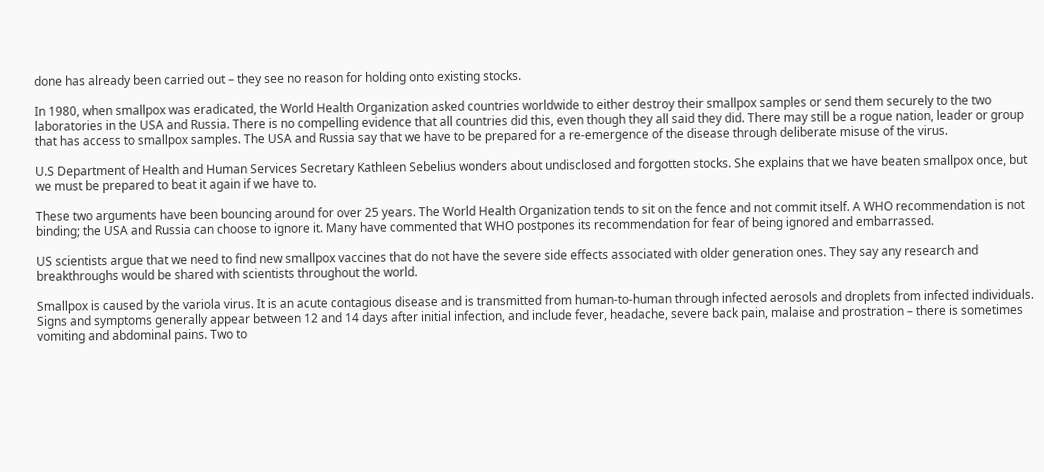done has already been carried out – they see no reason for holding onto existing stocks.

In 1980, when smallpox was eradicated, the World Health Organization asked countries worldwide to either destroy their smallpox samples or send them securely to the two laboratories in the USA and Russia. There is no compelling evidence that all countries did this, even though they all said they did. There may still be a rogue nation, leader or group that has access to smallpox samples. The USA and Russia say that we have to be prepared for a re-emergence of the disease through deliberate misuse of the virus.

U.S Department of Health and Human Services Secretary Kathleen Sebelius wonders about undisclosed and forgotten stocks. She explains that we have beaten smallpox once, but we must be prepared to beat it again if we have to.

These two arguments have been bouncing around for over 25 years. The World Health Organization tends to sit on the fence and not commit itself. A WHO recommendation is not binding; the USA and Russia can choose to ignore it. Many have commented that WHO postpones its recommendation for fear of being ignored and embarrassed.

US scientists argue that we need to find new smallpox vaccines that do not have the severe side effects associated with older generation ones. They say any research and breakthroughs would be shared with scientists throughout the world.

Smallpox is caused by the variola virus. It is an acute contagious disease and is transmitted from human-to-human through infected aerosols and droplets from infected individuals. Signs and symptoms generally appear between 12 and 14 days after initial infection, and include fever, headache, severe back pain, malaise and prostration – there is sometimes vomiting and abdominal pains. Two to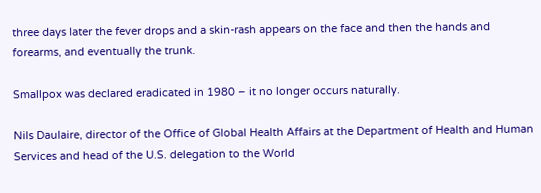three days later the fever drops and a skin-rash appears on the face and then the hands and forearms, and eventually the trunk.

Smallpox was declared eradicated in 1980 – it no longer occurs naturally.

Nils Daulaire, director of the Office of Global Health Affairs at the Department of Health and Human Services and head of the U.S. delegation to the World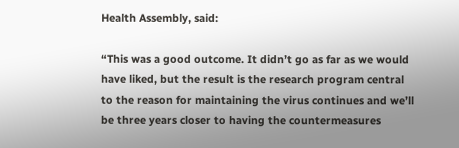Health Assembly, said:

“This was a good outcome. It didn’t go as far as we would have liked, but the result is the research program central to the reason for maintaining the virus continues and we’ll be three years closer to having the countermeasures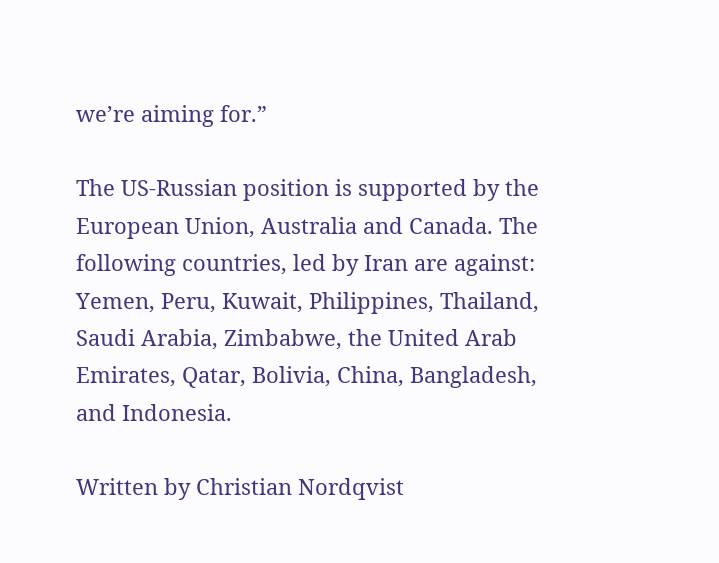we’re aiming for.”

The US-Russian position is supported by the European Union, Australia and Canada. The following countries, led by Iran are against: Yemen, Peru, Kuwait, Philippines, Thailand, Saudi Arabia, Zimbabwe, the United Arab Emirates, Qatar, Bolivia, China, Bangladesh, and Indonesia.

Written by Christian Nordqvist